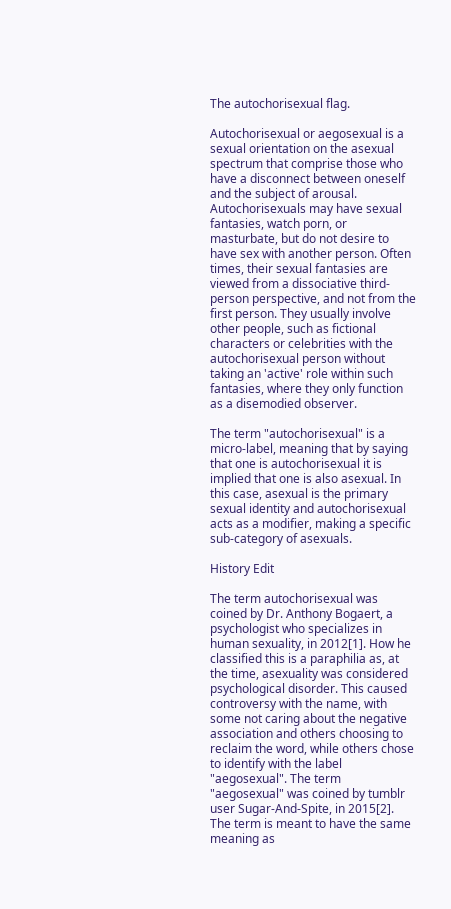The autochorisexual flag.

Autochorisexual or aegosexual is a sexual orientation on the asexual spectrum that comprise those who have a disconnect between oneself and the subject of arousal. Autochorisexuals may have sexual fantasies, watch porn, or masturbate, but do not desire to have sex with another person. Often times, their sexual fantasies are viewed from a dissociative third-person perspective, and not from the first person. They usually involve other people, such as fictional characters or celebrities with the autochorisexual person without taking an 'active' role within such fantasies, where they only function as a disemodied observer.

The term "autochorisexual" is a micro-label, meaning that by saying that one is autochorisexual it is implied that one is also asexual. In this case, asexual is the primary sexual identity and autochorisexual acts as a modifier, making a specific sub-category of asexuals.

History Edit

The term autochorisexual was coined by Dr. Anthony Bogaert, a psychologist who specializes in human sexuality, in 2012[1]. How he classified this is a paraphilia as, at the time, asexuality was considered psychological disorder. This caused controversy with the name, with some not caring about the negative association and others choosing to reclaim the word, while others chose to identify with the label "aegosexual". The term "aegosexual" was coined by tumblr user Sugar-And-Spite, in 2015[2]. The term is meant to have the same meaning as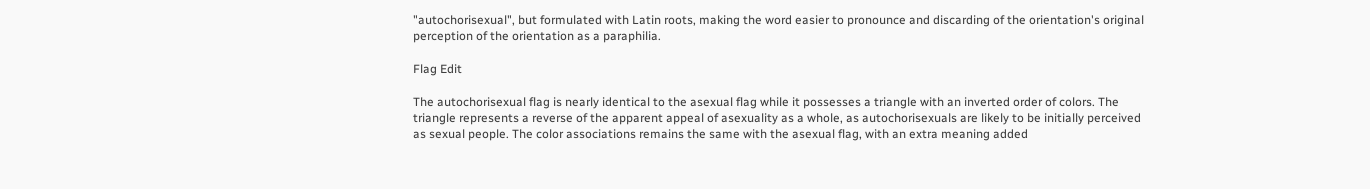"autochorisexual", but formulated with Latin roots, making the word easier to pronounce and discarding of the orientation's original perception of the orientation as a paraphilia.

Flag Edit

The autochorisexual flag is nearly identical to the asexual flag while it possesses a triangle with an inverted order of colors. The triangle represents a reverse of the apparent appeal of asexuality as a whole, as autochorisexuals are likely to be initially perceived as sexual people. The color associations remains the same with the asexual flag, with an extra meaning added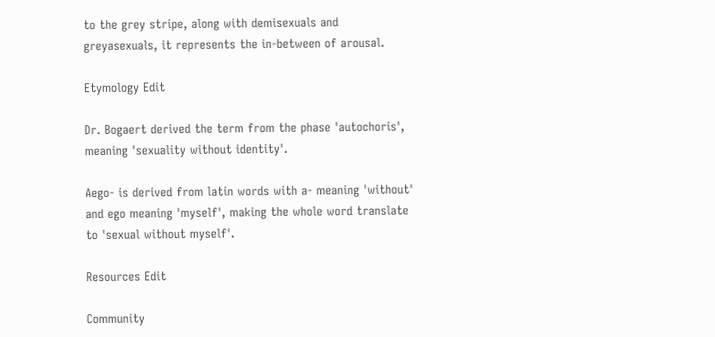to the grey stripe, along with demisexuals and greyasexuals, it represents the in-between of arousal.

Etymology Edit

Dr. Bogaert derived the term from the phase 'autochoris', meaning 'sexuality without identity'.

Aego- is derived from latin words with a- meaning 'without' and ego meaning 'myself', making the whole word translate to 'sexual without myself'.

Resources Edit

Community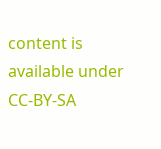content is available under CC-BY-SA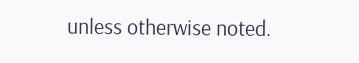unless otherwise noted.